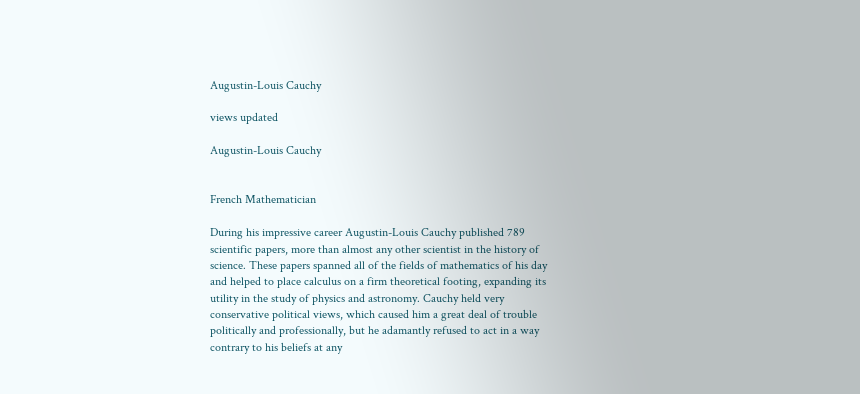Augustin-Louis Cauchy

views updated

Augustin-Louis Cauchy


French Mathematician

During his impressive career Augustin-Louis Cauchy published 789 scientific papers, more than almost any other scientist in the history of science. These papers spanned all of the fields of mathematics of his day and helped to place calculus on a firm theoretical footing, expanding its utility in the study of physics and astronomy. Cauchy held very conservative political views, which caused him a great deal of trouble politically and professionally, but he adamantly refused to act in a way contrary to his beliefs at any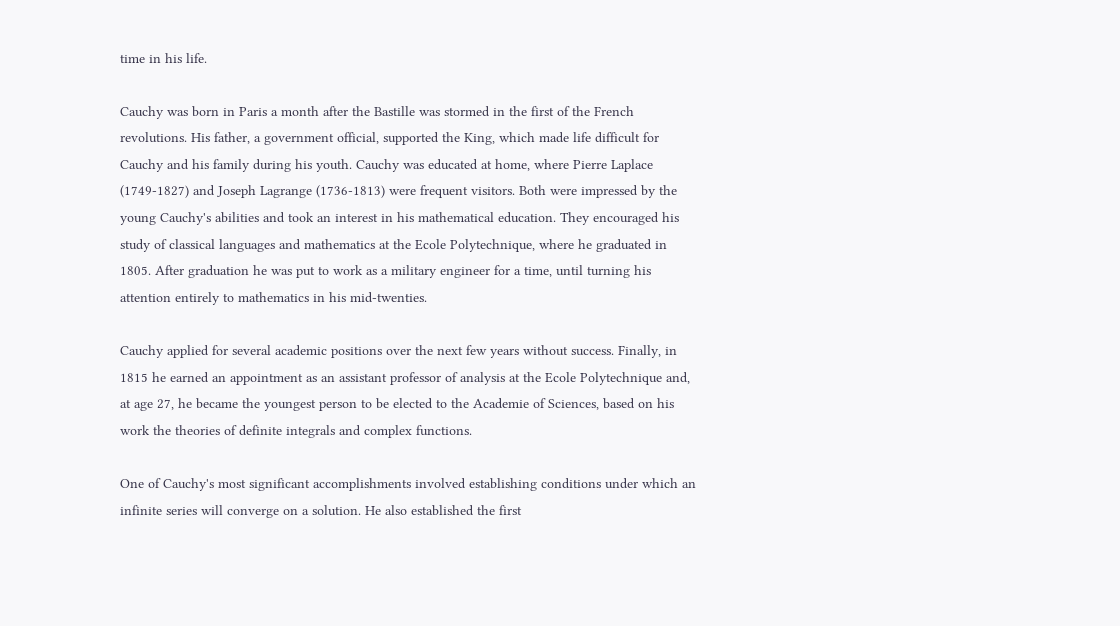time in his life.

Cauchy was born in Paris a month after the Bastille was stormed in the first of the French revolutions. His father, a government official, supported the King, which made life difficult for Cauchy and his family during his youth. Cauchy was educated at home, where Pierre Laplace (1749-1827) and Joseph Lagrange (1736-1813) were frequent visitors. Both were impressed by the young Cauchy's abilities and took an interest in his mathematical education. They encouraged his study of classical languages and mathematics at the Ecole Polytechnique, where he graduated in 1805. After graduation he was put to work as a military engineer for a time, until turning his attention entirely to mathematics in his mid-twenties.

Cauchy applied for several academic positions over the next few years without success. Finally, in 1815 he earned an appointment as an assistant professor of analysis at the Ecole Polytechnique and, at age 27, he became the youngest person to be elected to the Academie of Sciences, based on his work the theories of definite integrals and complex functions.

One of Cauchy's most significant accomplishments involved establishing conditions under which an infinite series will converge on a solution. He also established the first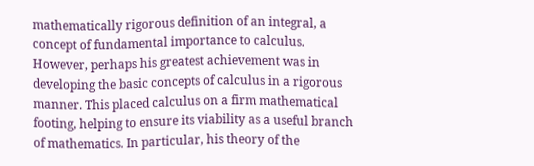mathematically rigorous definition of an integral, a concept of fundamental importance to calculus. However, perhaps his greatest achievement was in developing the basic concepts of calculus in a rigorous manner. This placed calculus on a firm mathematical footing, helping to ensure its viability as a useful branch of mathematics. In particular, his theory of the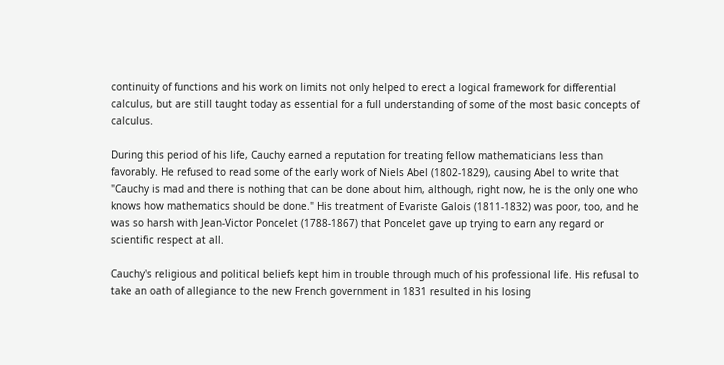continuity of functions and his work on limits not only helped to erect a logical framework for differential calculus, but are still taught today as essential for a full understanding of some of the most basic concepts of calculus.

During this period of his life, Cauchy earned a reputation for treating fellow mathematicians less than favorably. He refused to read some of the early work of Niels Abel (1802-1829), causing Abel to write that "Cauchy is mad and there is nothing that can be done about him, although, right now, he is the only one who knows how mathematics should be done." His treatment of Evariste Galois (1811-1832) was poor, too, and he was so harsh with Jean-Victor Poncelet (1788-1867) that Poncelet gave up trying to earn any regard or scientific respect at all.

Cauchy's religious and political beliefs kept him in trouble through much of his professional life. His refusal to take an oath of allegiance to the new French government in 1831 resulted in his losing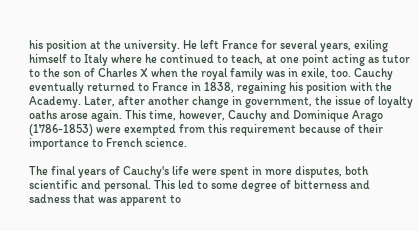his position at the university. He left France for several years, exiling himself to Italy where he continued to teach, at one point acting as tutor to the son of Charles X when the royal family was in exile, too. Cauchy eventually returned to France in 1838, regaining his position with the Academy. Later, after another change in government, the issue of loyalty oaths arose again. This time, however, Cauchy and Dominique Arago (1786-1853) were exempted from this requirement because of their importance to French science.

The final years of Cauchy's life were spent in more disputes, both scientific and personal. This led to some degree of bitterness and sadness that was apparent to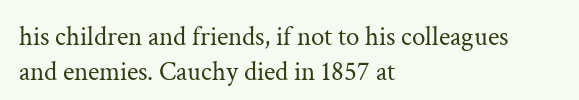his children and friends, if not to his colleagues and enemies. Cauchy died in 1857 at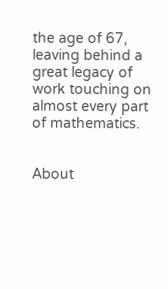the age of 67, leaving behind a great legacy of work touching on almost every part of mathematics.


About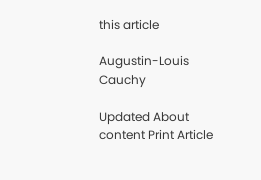this article

Augustin-Louis Cauchy

Updated About content Print Article